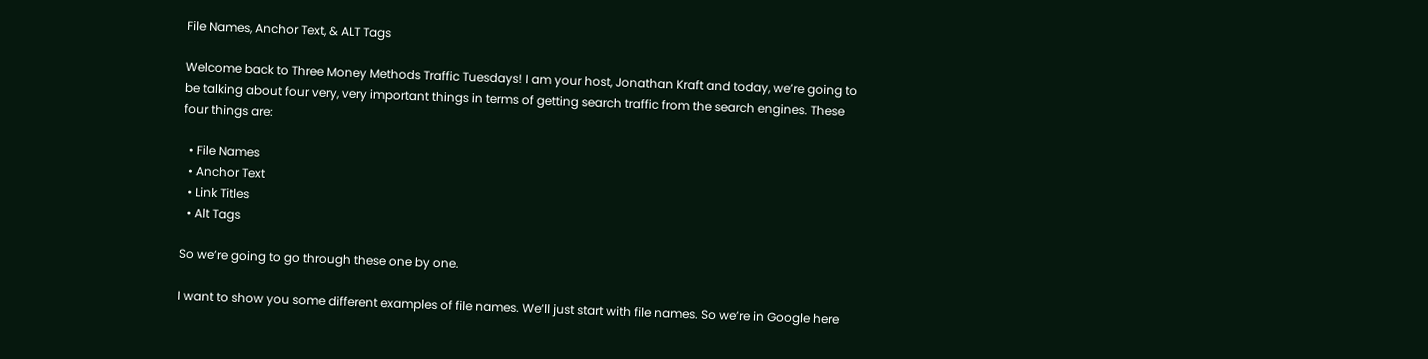File Names, Anchor Text, & ALT Tags

Welcome back to Three Money Methods Traffic Tuesdays! I am your host, Jonathan Kraft and today, we’re going to be talking about four very, very important things in terms of getting search traffic from the search engines. These four things are:

  • File Names
  • Anchor Text
  • Link Titles
  • Alt Tags

So we’re going to go through these one by one.

I want to show you some different examples of file names. We’ll just start with file names. So we’re in Google here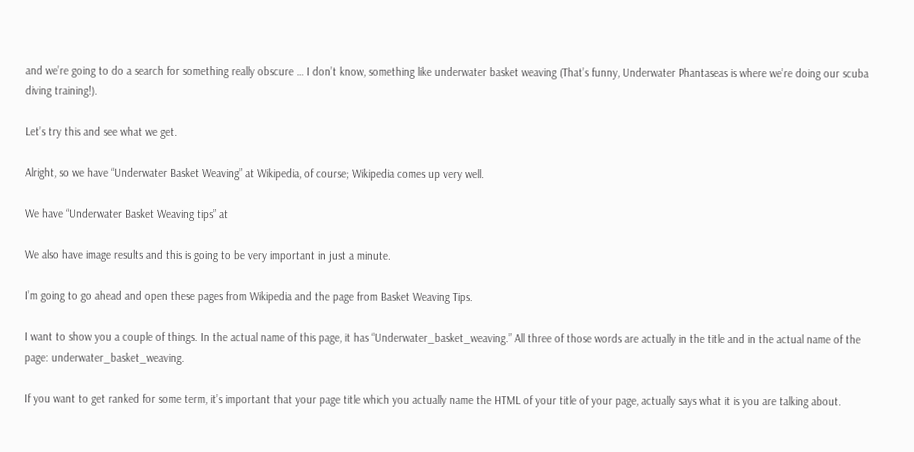and we’re going to do a search for something really obscure … I don’t know, something like underwater basket weaving (That’s funny, Underwater Phantaseas is where we’re doing our scuba diving training!).

Let’s try this and see what we get.

Alright, so we have “Underwater Basket Weaving” at Wikipedia, of course; Wikipedia comes up very well.

We have “Underwater Basket Weaving tips” at

We also have image results and this is going to be very important in just a minute.

I’m going to go ahead and open these pages from Wikipedia and the page from Basket Weaving Tips.

I want to show you a couple of things. In the actual name of this page, it has “Underwater_basket_weaving.” All three of those words are actually in the title and in the actual name of the page: underwater_basket_weaving.

If you want to get ranked for some term, it’s important that your page title which you actually name the HTML of your title of your page, actually says what it is you are talking about.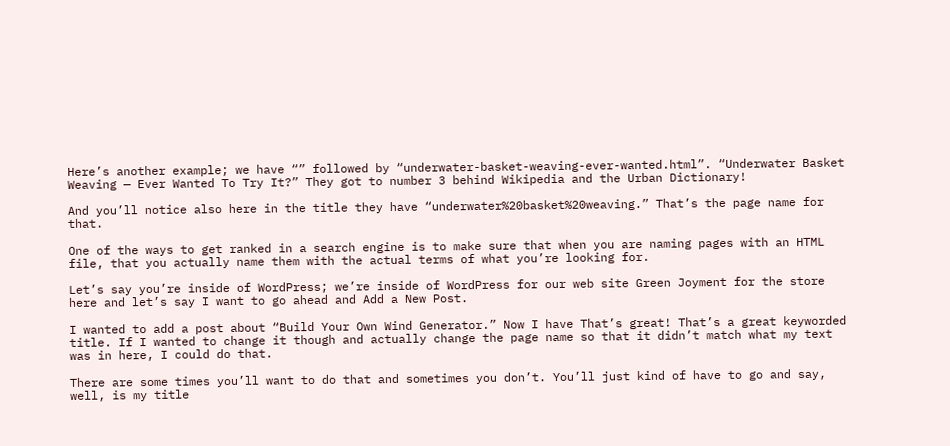Here’s another example; we have “” followed by “underwater-basket-weaving-ever-wanted.html”. “Underwater Basket Weaving — Ever Wanted To Try It?” They got to number 3 behind Wikipedia and the Urban Dictionary!

And you’ll notice also here in the title they have “underwater%20basket%20weaving.” That’s the page name for that.

One of the ways to get ranked in a search engine is to make sure that when you are naming pages with an HTML file, that you actually name them with the actual terms of what you’re looking for.

Let’s say you’re inside of WordPress; we’re inside of WordPress for our web site Green Joyment for the store here and let’s say I want to go ahead and Add a New Post.

I wanted to add a post about “Build Your Own Wind Generator.” Now I have That’s great! That’s a great keyworded title. If I wanted to change it though and actually change the page name so that it didn’t match what my text was in here, I could do that.

There are some times you’ll want to do that and sometimes you don’t. You’ll just kind of have to go and say, well, is my title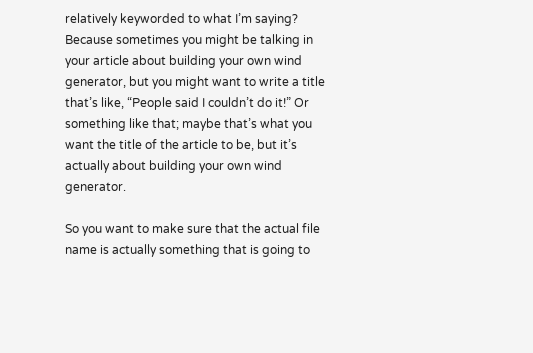relatively keyworded to what I’m saying? Because sometimes you might be talking in your article about building your own wind generator, but you might want to write a title that’s like, “People said I couldn’t do it!” Or something like that; maybe that’s what you want the title of the article to be, but it’s actually about building your own wind generator.

So you want to make sure that the actual file name is actually something that is going to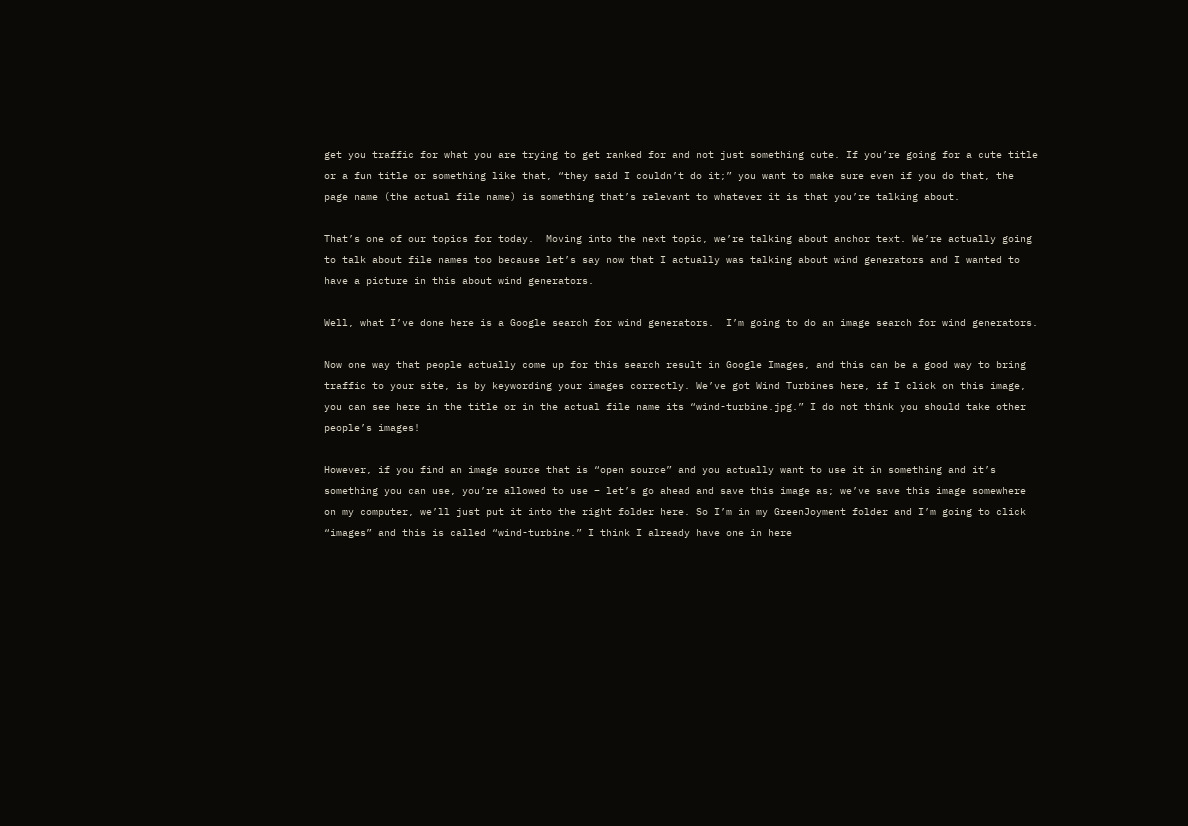get you traffic for what you are trying to get ranked for and not just something cute. If you’re going for a cute title or a fun title or something like that, “they said I couldn’t do it;” you want to make sure even if you do that, the page name (the actual file name) is something that’s relevant to whatever it is that you’re talking about.

That’s one of our topics for today.  Moving into the next topic, we’re talking about anchor text. We’re actually going to talk about file names too because let’s say now that I actually was talking about wind generators and I wanted to have a picture in this about wind generators.

Well, what I’ve done here is a Google search for wind generators.  I’m going to do an image search for wind generators.

Now one way that people actually come up for this search result in Google Images, and this can be a good way to bring traffic to your site, is by keywording your images correctly. We’ve got Wind Turbines here, if I click on this image, you can see here in the title or in the actual file name its “wind-turbine.jpg.” I do not think you should take other people’s images!

However, if you find an image source that is “open source” and you actually want to use it in something and it’s something you can use, you’re allowed to use – let’s go ahead and save this image as; we’ve save this image somewhere on my computer, we’ll just put it into the right folder here. So I’m in my GreenJoyment folder and I’m going to click “images” and this is called “wind-turbine.” I think I already have one in here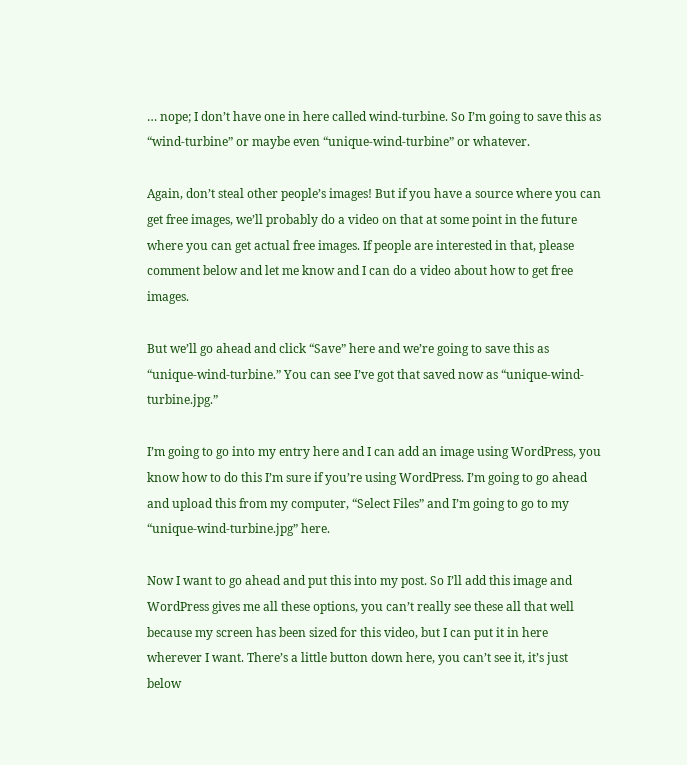… nope; I don’t have one in here called wind-turbine. So I’m going to save this as “wind-turbine” or maybe even “unique-wind-turbine” or whatever.

Again, don’t steal other people’s images! But if you have a source where you can get free images, we’ll probably do a video on that at some point in the future where you can get actual free images. If people are interested in that, please comment below and let me know and I can do a video about how to get free images.

But we’ll go ahead and click “Save” here and we’re going to save this as “unique-wind-turbine.” You can see I’ve got that saved now as “unique-wind-turbine.jpg.”

I’m going to go into my entry here and I can add an image using WordPress, you know how to do this I’m sure if you’re using WordPress. I’m going to go ahead and upload this from my computer, “Select Files” and I’m going to go to my “unique-wind-turbine.jpg” here.

Now I want to go ahead and put this into my post. So I’ll add this image and WordPress gives me all these options, you can’t really see these all that well because my screen has been sized for this video, but I can put it in here wherever I want. There’s a little button down here, you can’t see it, it’s just below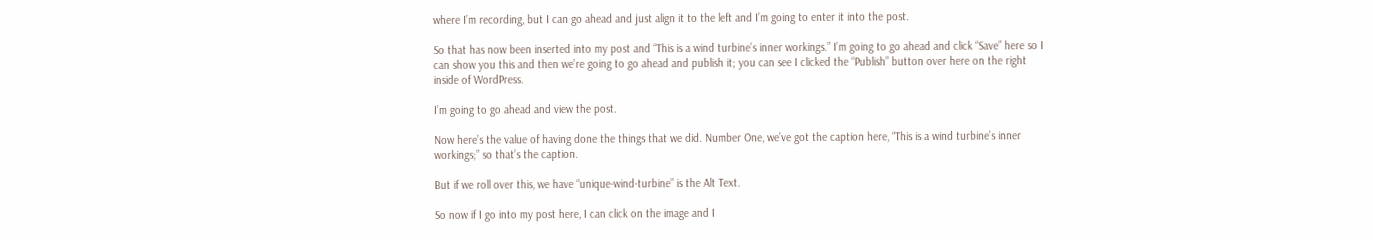where I’m recording, but I can go ahead and just align it to the left and I’m going to enter it into the post.

So that has now been inserted into my post and “This is a wind turbine’s inner workings.” I’m going to go ahead and click “Save” here so I can show you this and then we’re going to go ahead and publish it; you can see I clicked the “Publish” button over here on the right inside of WordPress.

I’m going to go ahead and view the post.

Now here’s the value of having done the things that we did. Number One, we’ve got the caption here, “This is a wind turbine’s inner workings;” so that’s the caption.

But if we roll over this, we have “unique-wind-turbine” is the Alt Text.

So now if I go into my post here, I can click on the image and I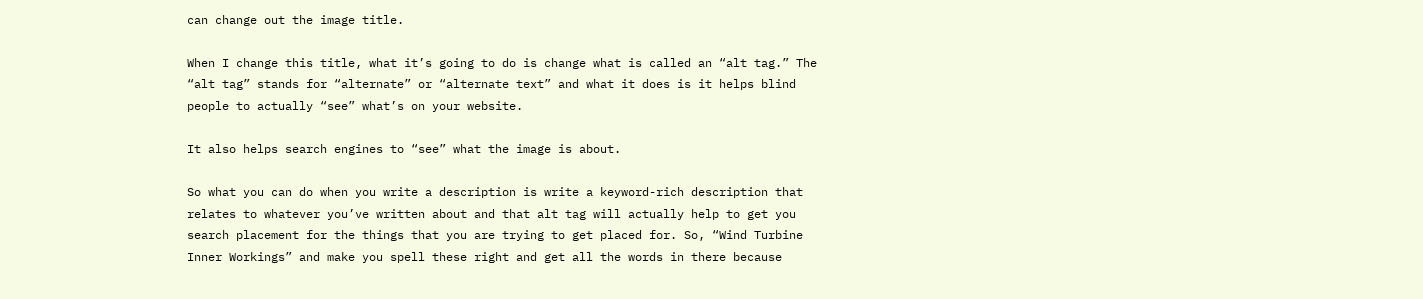can change out the image title.

When I change this title, what it’s going to do is change what is called an “alt tag.” The “alt tag” stands for “alternate” or “alternate text” and what it does is it helps blind people to actually “see” what’s on your website.

It also helps search engines to “see” what the image is about.

So what you can do when you write a description is write a keyword-rich description that relates to whatever you’ve written about and that alt tag will actually help to get you search placement for the things that you are trying to get placed for. So, “Wind Turbine Inner Workings” and make you spell these right and get all the words in there because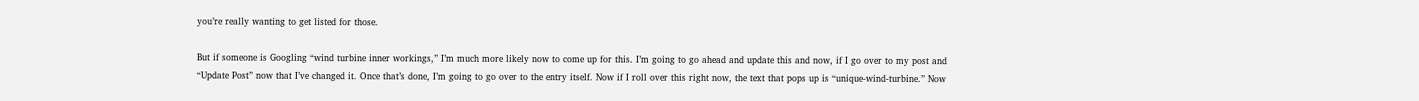you’re really wanting to get listed for those.

But if someone is Googling “wind turbine inner workings,” I’m much more likely now to come up for this. I’m going to go ahead and update this and now, if I go over to my post and “Update Post” now that I’ve changed it. Once that’s done, I’m going to go over to the entry itself. Now if I roll over this right now, the text that pops up is “unique-wind-turbine.” Now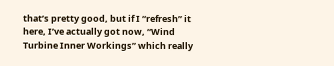that’s pretty good, but if I “refresh” it here, I’ve actually got now, “Wind Turbine Inner Workings” which really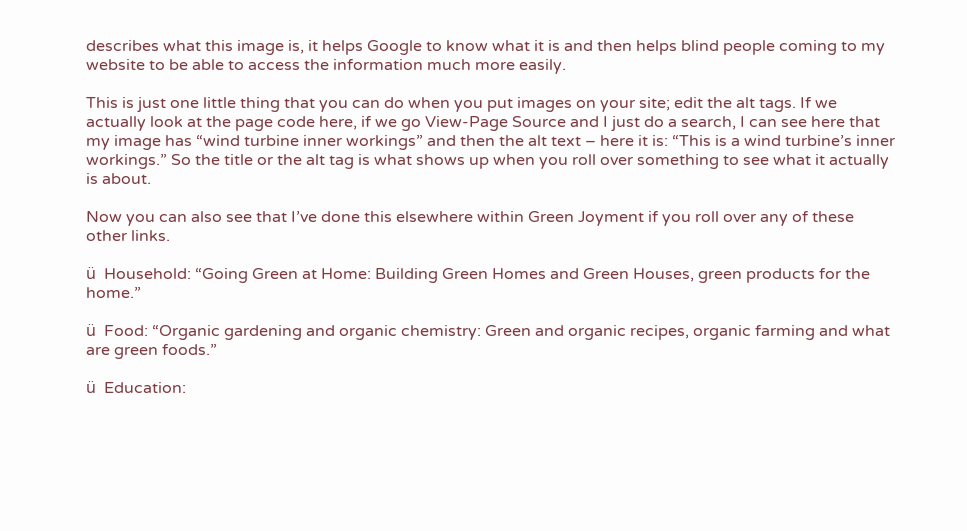describes what this image is, it helps Google to know what it is and then helps blind people coming to my website to be able to access the information much more easily.

This is just one little thing that you can do when you put images on your site; edit the alt tags. If we actually look at the page code here, if we go View-Page Source and I just do a search, I can see here that my image has “wind turbine inner workings” and then the alt text – here it is: “This is a wind turbine’s inner workings.” So the title or the alt tag is what shows up when you roll over something to see what it actually is about.

Now you can also see that I’ve done this elsewhere within Green Joyment if you roll over any of these other links.

ü  Household: “Going Green at Home: Building Green Homes and Green Houses, green products for the home.”

ü  Food: “Organic gardening and organic chemistry: Green and organic recipes, organic farming and what are green foods.”

ü  Education: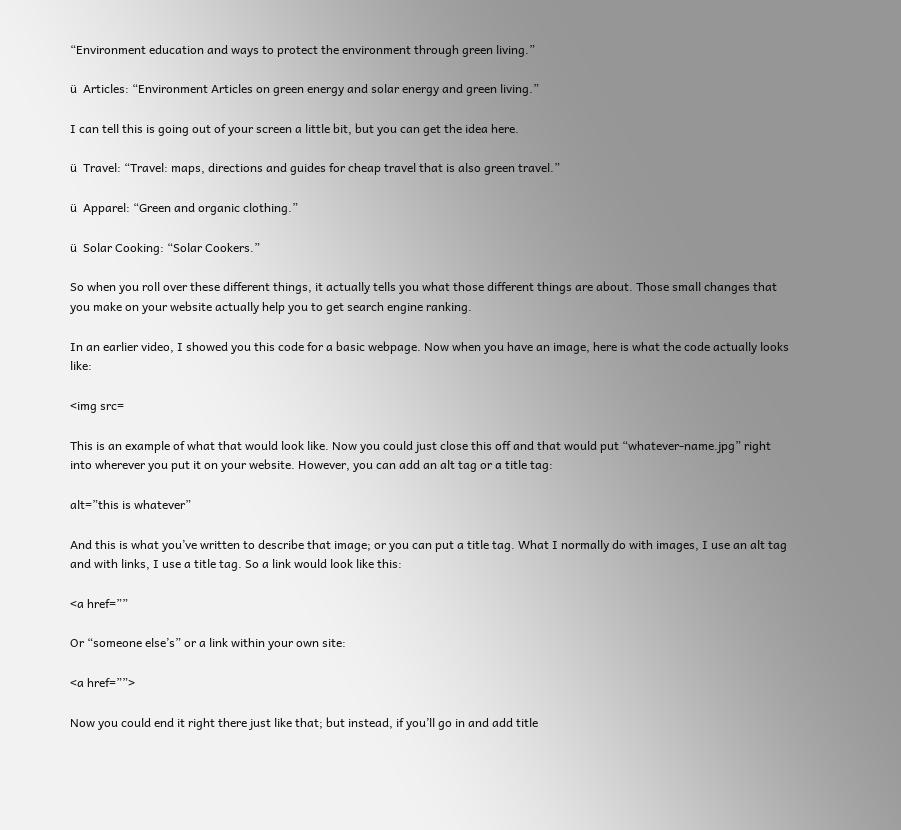“Environment education and ways to protect the environment through green living.”

ü  Articles: “Environment Articles on green energy and solar energy and green living.”

I can tell this is going out of your screen a little bit, but you can get the idea here.

ü  Travel: “Travel: maps, directions and guides for cheap travel that is also green travel.”

ü  Apparel: “Green and organic clothing.”

ü  Solar Cooking: “Solar Cookers.”

So when you roll over these different things, it actually tells you what those different things are about. Those small changes that you make on your website actually help you to get search engine ranking.

In an earlier video, I showed you this code for a basic webpage. Now when you have an image, here is what the code actually looks like:

<img src=

This is an example of what that would look like. Now you could just close this off and that would put “whatever-name.jpg” right into wherever you put it on your website. However, you can add an alt tag or a title tag:

alt=”this is whatever”

And this is what you’ve written to describe that image; or you can put a title tag. What I normally do with images, I use an alt tag and with links, I use a title tag. So a link would look like this:

<a href=””

Or “someone else’s” or a link within your own site:

<a href=””>

Now you could end it right there just like that; but instead, if you’ll go in and add title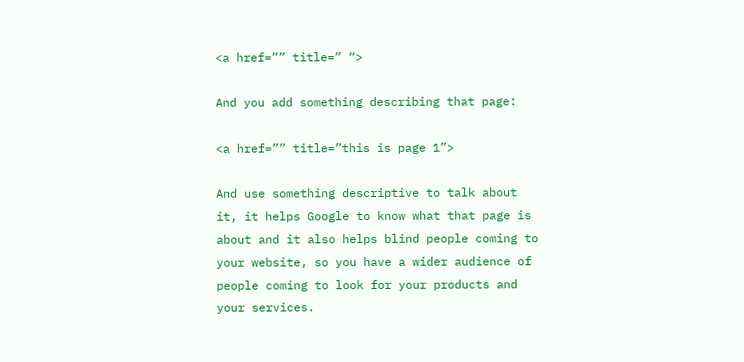<a href=”” title=” “>

And you add something describing that page:

<a href=”” title=”this is page 1”>

And use something descriptive to talk about it, it helps Google to know what that page is about and it also helps blind people coming to your website, so you have a wider audience of people coming to look for your products and your services.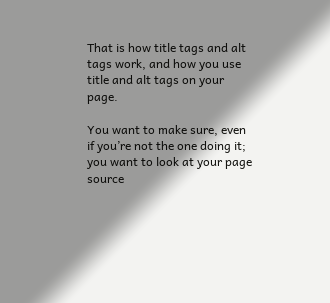That is how title tags and alt tags work, and how you use title and alt tags on your page.

You want to make sure, even if you’re not the one doing it; you want to look at your page source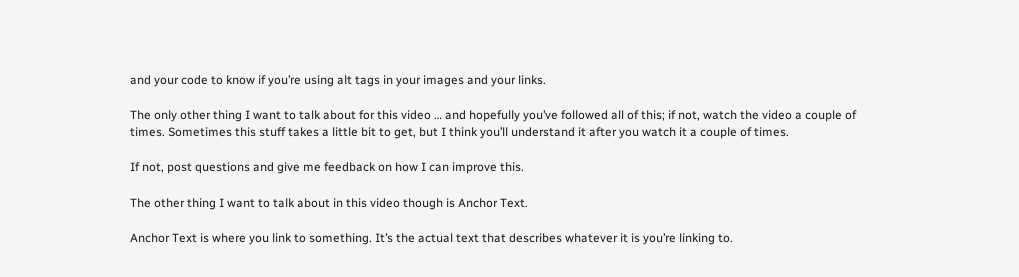and your code to know if you’re using alt tags in your images and your links.

The only other thing I want to talk about for this video … and hopefully you’ve followed all of this; if not, watch the video a couple of times. Sometimes this stuff takes a little bit to get, but I think you’ll understand it after you watch it a couple of times.

If not, post questions and give me feedback on how I can improve this.

The other thing I want to talk about in this video though is Anchor Text.

Anchor Text is where you link to something. It’s the actual text that describes whatever it is you’re linking to.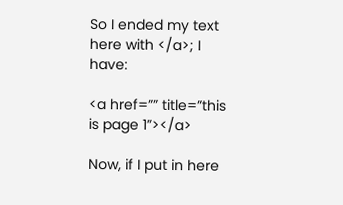So I ended my text here with </a>; I have:

<a href=”” title=”this is page 1”></a>

Now, if I put in here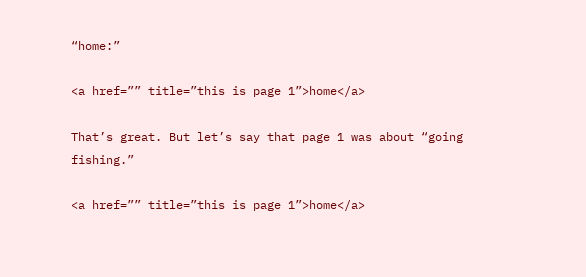“home:”

<a href=”” title=”this is page 1”>home</a>

That’s great. But let’s say that page 1 was about “going fishing.”

<a href=”” title=”this is page 1”>home</a>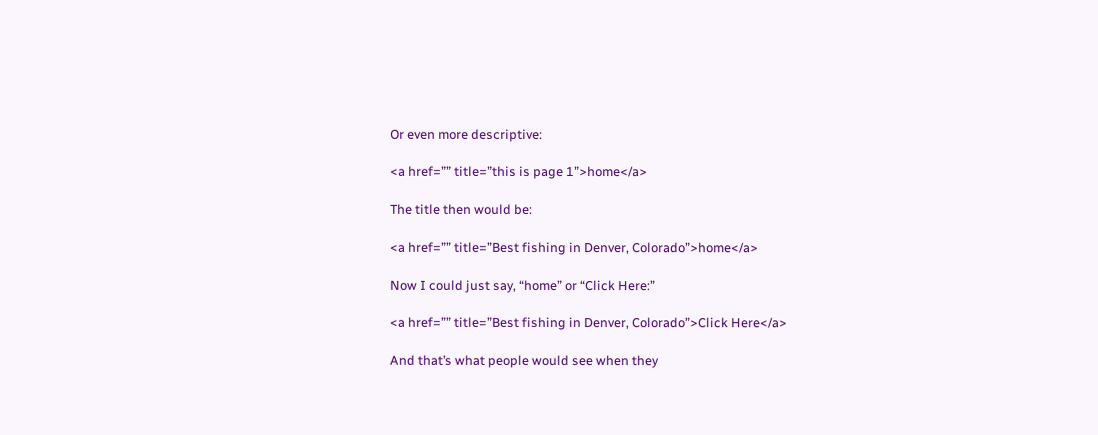Or even more descriptive:

<a href=”” title=”this is page 1”>home</a>

The title then would be:

<a href=”” title=”Best fishing in Denver, Colorado”>home</a>

Now I could just say, “home” or “Click Here:”

<a href=”” title=”Best fishing in Denver, Colorado”>Click Here</a>

And that’s what people would see when they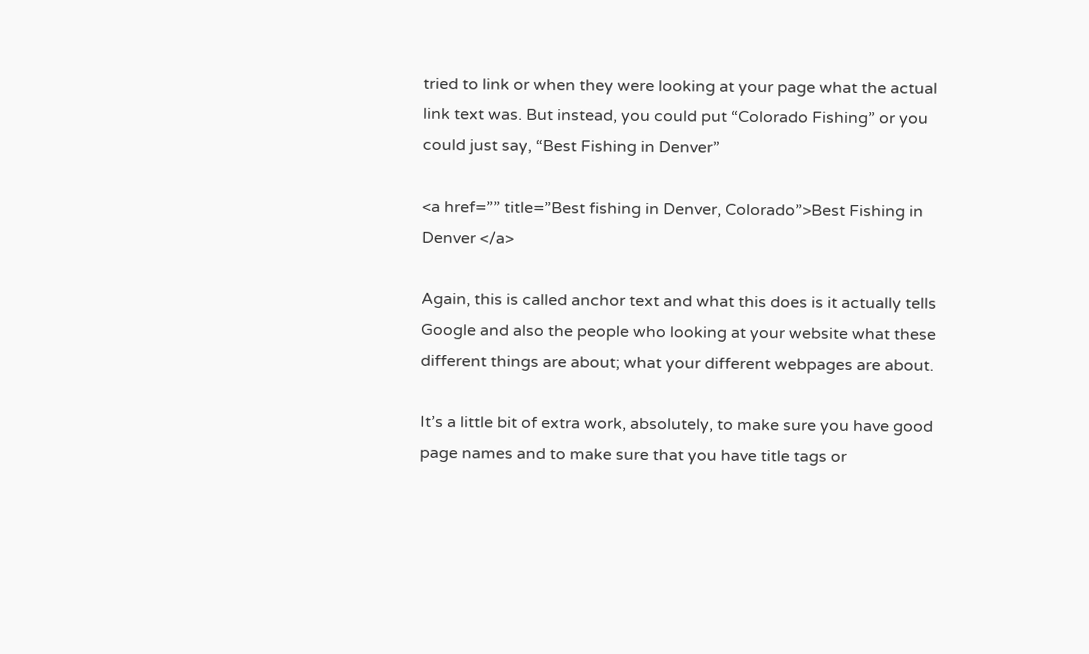tried to link or when they were looking at your page what the actual link text was. But instead, you could put “Colorado Fishing” or you could just say, “Best Fishing in Denver”

<a href=”” title=”Best fishing in Denver, Colorado”>Best Fishing in Denver </a>

Again, this is called anchor text and what this does is it actually tells Google and also the people who looking at your website what these different things are about; what your different webpages are about.

It’s a little bit of extra work, absolutely, to make sure you have good page names and to make sure that you have title tags or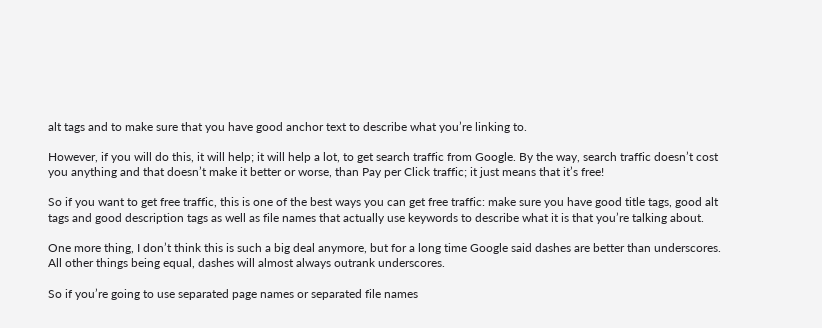alt tags and to make sure that you have good anchor text to describe what you’re linking to.

However, if you will do this, it will help; it will help a lot, to get search traffic from Google. By the way, search traffic doesn’t cost you anything and that doesn’t make it better or worse, than Pay per Click traffic; it just means that it’s free!

So if you want to get free traffic, this is one of the best ways you can get free traffic: make sure you have good title tags, good alt tags and good description tags as well as file names that actually use keywords to describe what it is that you’re talking about.

One more thing, I don’t think this is such a big deal anymore, but for a long time Google said dashes are better than underscores. All other things being equal, dashes will almost always outrank underscores.

So if you’re going to use separated page names or separated file names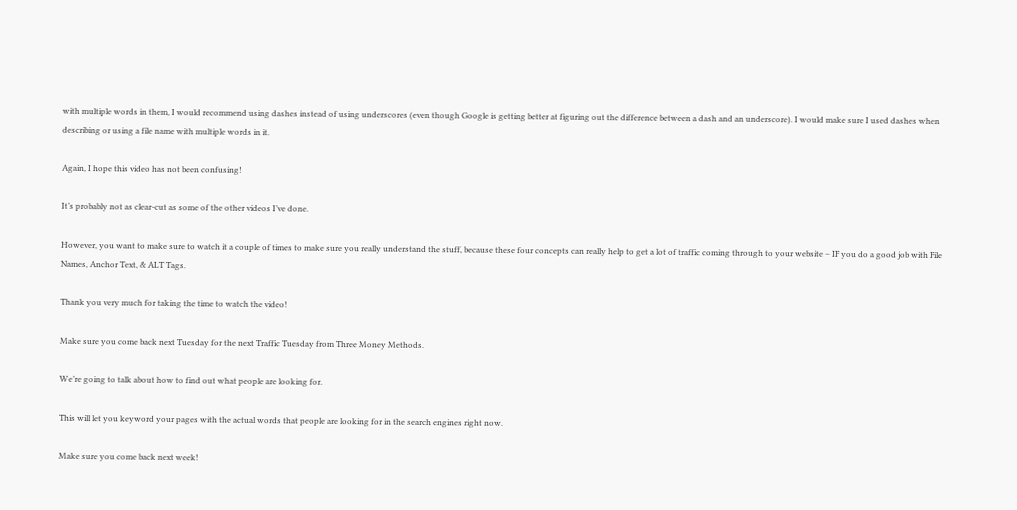with multiple words in them, I would recommend using dashes instead of using underscores (even though Google is getting better at figuring out the difference between a dash and an underscore). I would make sure I used dashes when describing or using a file name with multiple words in it.

Again, I hope this video has not been confusing!

It’s probably not as clear-cut as some of the other videos I’ve done.

However, you want to make sure to watch it a couple of times to make sure you really understand the stuff, because these four concepts can really help to get a lot of traffic coming through to your website – IF you do a good job with File Names, Anchor Text, & ALT Tags.

Thank you very much for taking the time to watch the video!

Make sure you come back next Tuesday for the next Traffic Tuesday from Three Money Methods.

We’re going to talk about how to find out what people are looking for.

This will let you keyword your pages with the actual words that people are looking for in the search engines right now.

Make sure you come back next week!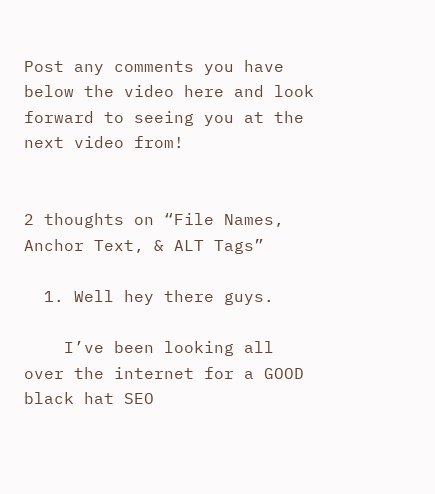Post any comments you have below the video here and look forward to seeing you at the next video from!


2 thoughts on “File Names, Anchor Text, & ALT Tags”

  1. Well hey there guys.

    I’ve been looking all over the internet for a GOOD black hat SEO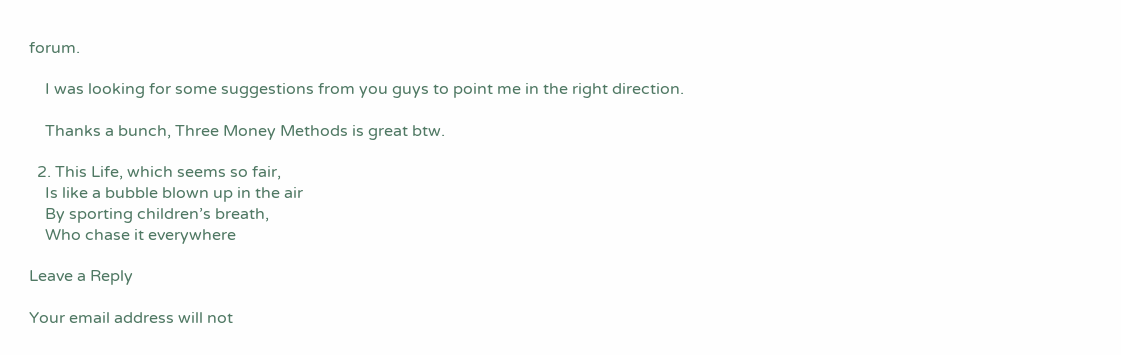forum.

    I was looking for some suggestions from you guys to point me in the right direction.

    Thanks a bunch, Three Money Methods is great btw.

  2. This Life, which seems so fair,
    Is like a bubble blown up in the air
    By sporting children’s breath,
    Who chase it everywhere

Leave a Reply

Your email address will not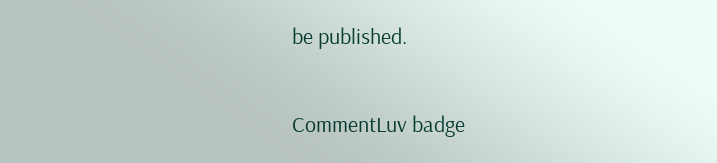be published.

CommentLuv badge